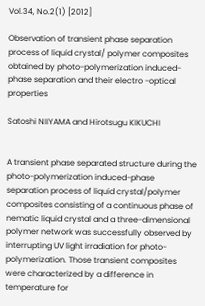Vol.34, No.2(1) [2012]

Observation of transient phase separation process of liquid crystal/ polymer composites obtained by photo-polymerization induced-phase separation and their electro -optical properties

Satoshi NIIYAMA and Hirotsugu KIKUCHI


A transient phase separated structure during the photo-polymerization induced-phase separation process of liquid crystal/polymer composites consisting of a continuous phase of nematic liquid crystal and a three-dimensional polymer network was successfully observed by interrupting UV light irradiation for photo-polymerization. Those transient composites were characterized by a difference in temperature for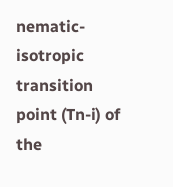nematic-isotropic transition point (Tn-i) of the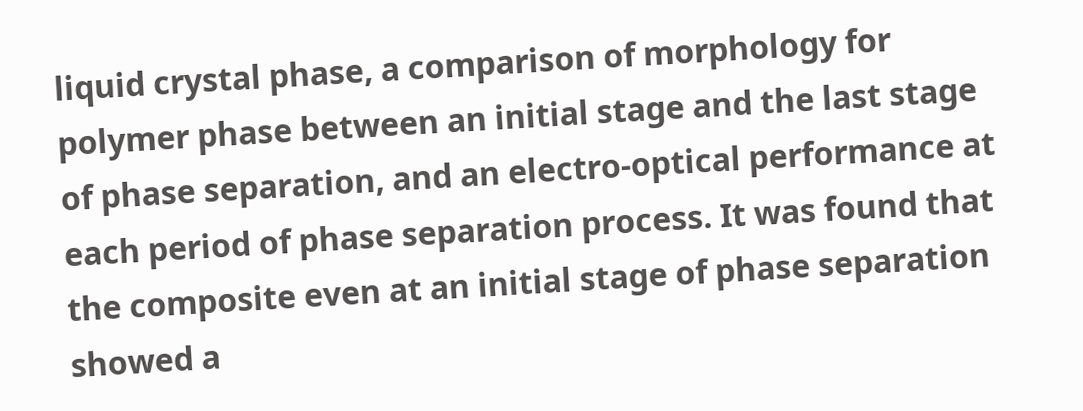liquid crystal phase, a comparison of morphology for polymer phase between an initial stage and the last stage of phase separation, and an electro-optical performance at each period of phase separation process. It was found that the composite even at an initial stage of phase separation showed a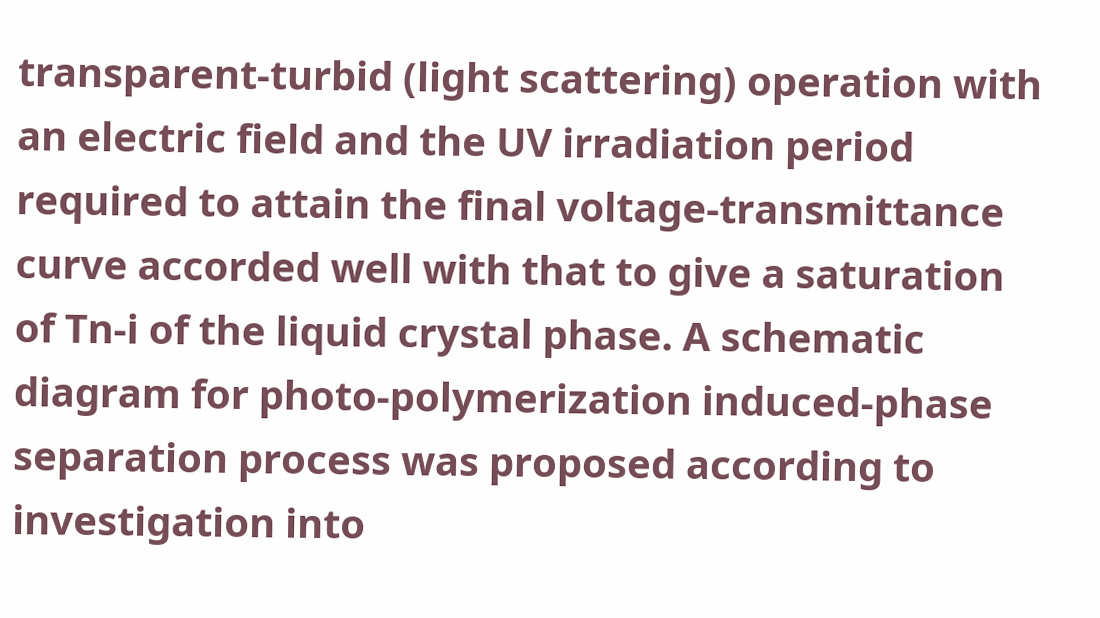transparent-turbid (light scattering) operation with an electric field and the UV irradiation period required to attain the final voltage-transmittance curve accorded well with that to give a saturation of Tn-i of the liquid crystal phase. A schematic diagram for photo-polymerization induced-phase separation process was proposed according to investigation into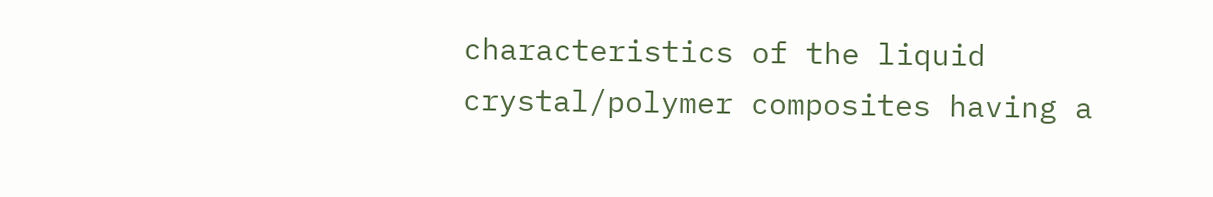characteristics of the liquid crystal/polymer composites having a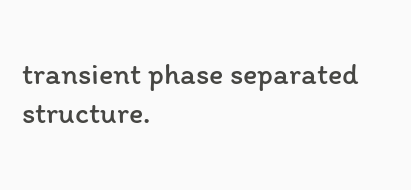transient phase separated structure.